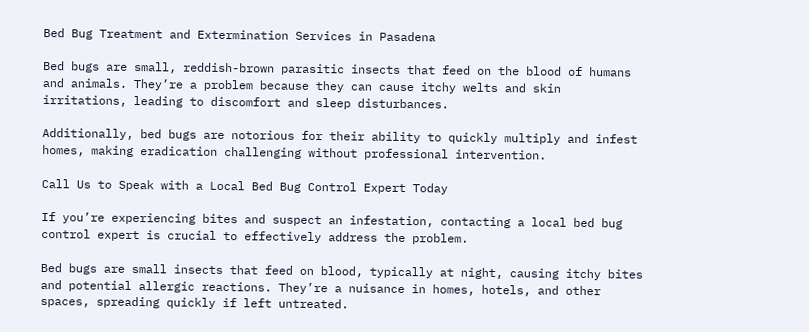Bed Bug Treatment and Extermination Services in Pasadena

Bed bugs are small, reddish-brown parasitic insects that feed on the blood of humans and animals. They’re a problem because they can cause itchy welts and skin irritations, leading to discomfort and sleep disturbances.

Additionally, bed bugs are notorious for their ability to quickly multiply and infest homes, making eradication challenging without professional intervention.

Call Us to Speak with a Local Bed Bug Control Expert Today

If you’re experiencing bites and suspect an infestation, contacting a local bed bug control expert is crucial to effectively address the problem.

Bed bugs are small insects that feed on blood, typically at night, causing itchy bites and potential allergic reactions. They’re a nuisance in homes, hotels, and other spaces, spreading quickly if left untreated.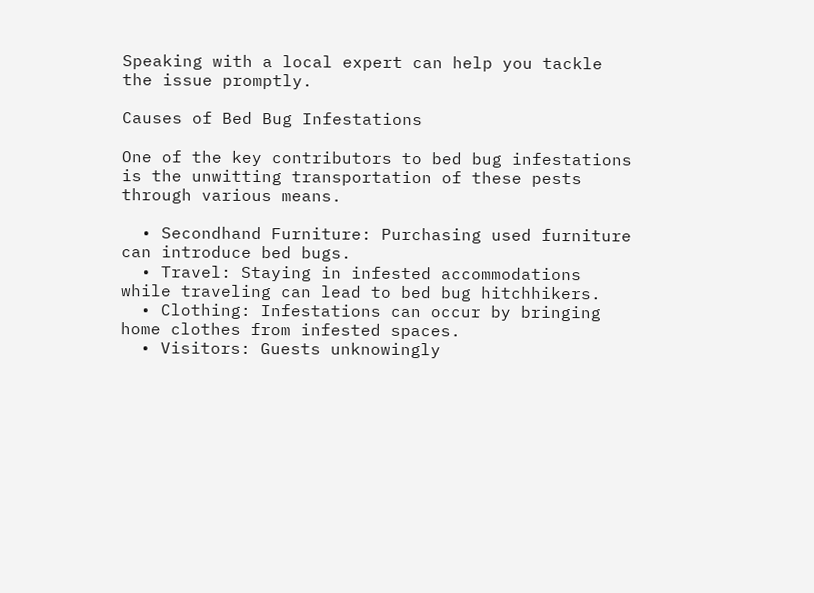Speaking with a local expert can help you tackle the issue promptly.

Causes of Bed Bug Infestations

One of the key contributors to bed bug infestations is the unwitting transportation of these pests through various means.

  • Secondhand Furniture: Purchasing used furniture can introduce bed bugs.
  • Travel: Staying in infested accommodations while traveling can lead to bed bug hitchhikers.
  • Clothing: Infestations can occur by bringing home clothes from infested spaces.
  • Visitors: Guests unknowingly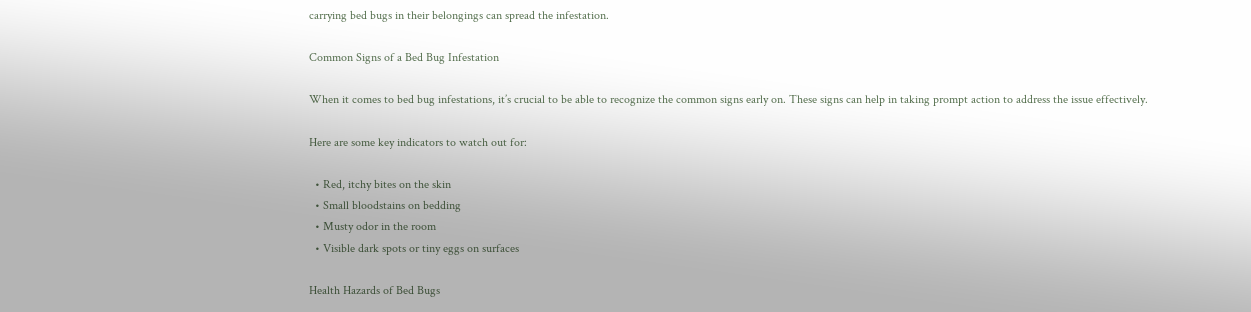carrying bed bugs in their belongings can spread the infestation.

Common Signs of a Bed Bug Infestation

When it comes to bed bug infestations, it’s crucial to be able to recognize the common signs early on. These signs can help in taking prompt action to address the issue effectively.

Here are some key indicators to watch out for:

  • Red, itchy bites on the skin
  • Small bloodstains on bedding
  • Musty odor in the room
  • Visible dark spots or tiny eggs on surfaces

Health Hazards of Bed Bugs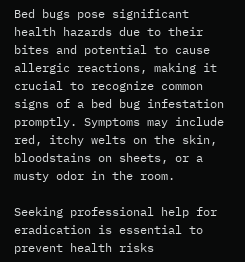Bed bugs pose significant health hazards due to their bites and potential to cause allergic reactions, making it crucial to recognize common signs of a bed bug infestation promptly. Symptoms may include red, itchy welts on the skin, bloodstains on sheets, or a musty odor in the room.

Seeking professional help for eradication is essential to prevent health risks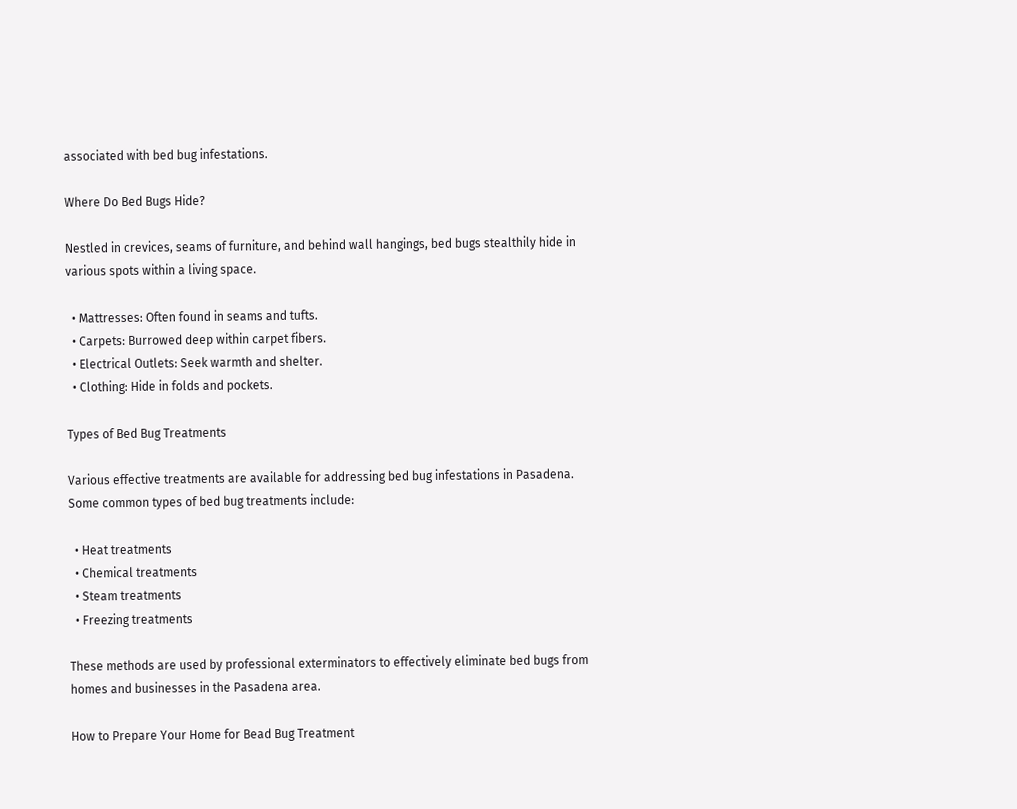associated with bed bug infestations.

Where Do Bed Bugs Hide?

Nestled in crevices, seams of furniture, and behind wall hangings, bed bugs stealthily hide in various spots within a living space.

  • Mattresses: Often found in seams and tufts.
  • Carpets: Burrowed deep within carpet fibers.
  • Electrical Outlets: Seek warmth and shelter.
  • Clothing: Hide in folds and pockets.

Types of Bed Bug Treatments

Various effective treatments are available for addressing bed bug infestations in Pasadena. Some common types of bed bug treatments include:

  • Heat treatments
  • Chemical treatments
  • Steam treatments
  • Freezing treatments

These methods are used by professional exterminators to effectively eliminate bed bugs from homes and businesses in the Pasadena area.

How to Prepare Your Home for Bead Bug Treatment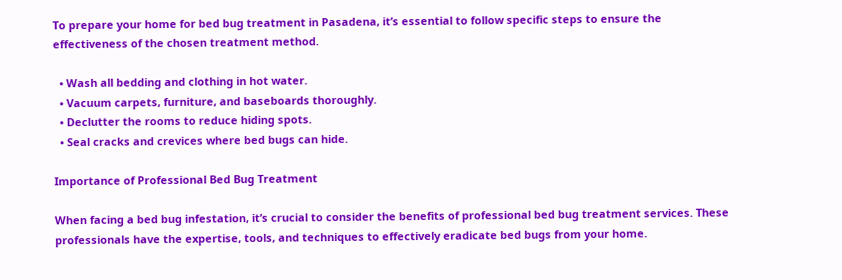To prepare your home for bed bug treatment in Pasadena, it’s essential to follow specific steps to ensure the effectiveness of the chosen treatment method.

  • Wash all bedding and clothing in hot water.
  • Vacuum carpets, furniture, and baseboards thoroughly.
  • Declutter the rooms to reduce hiding spots.
  • Seal cracks and crevices where bed bugs can hide.

Importance of Professional Bed Bug Treatment

When facing a bed bug infestation, it’s crucial to consider the benefits of professional bed bug treatment services. These professionals have the expertise, tools, and techniques to effectively eradicate bed bugs from your home.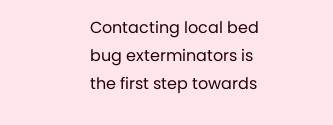Contacting local bed bug exterminators is the first step towards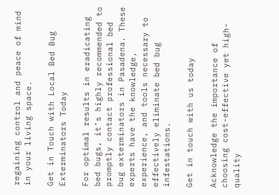regaining control and peace of mind in your living space.

Get in Touch with Local Bed Bug Exterminators Today

For optimal results in eradicating bed bugs, it’s highly recommended to promptly contact professional bed bug exterminators in Pasadena. These experts have the knowledge, experience, and tools necessary to effectively eliminate bed bug infestations.

Get in touch with us today

Acknowledge the importance of choosing cost-effective yet high-quality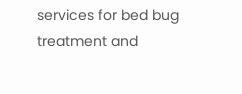services for bed bug treatment and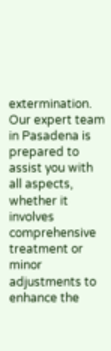extermination. Our expert team in Pasadena is prepared to assist you with all aspects, whether it involves comprehensive treatment or minor adjustments to enhance the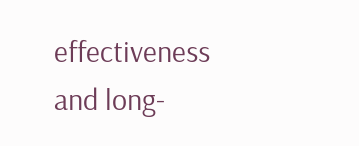effectiveness and long-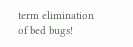term elimination of bed bugs!